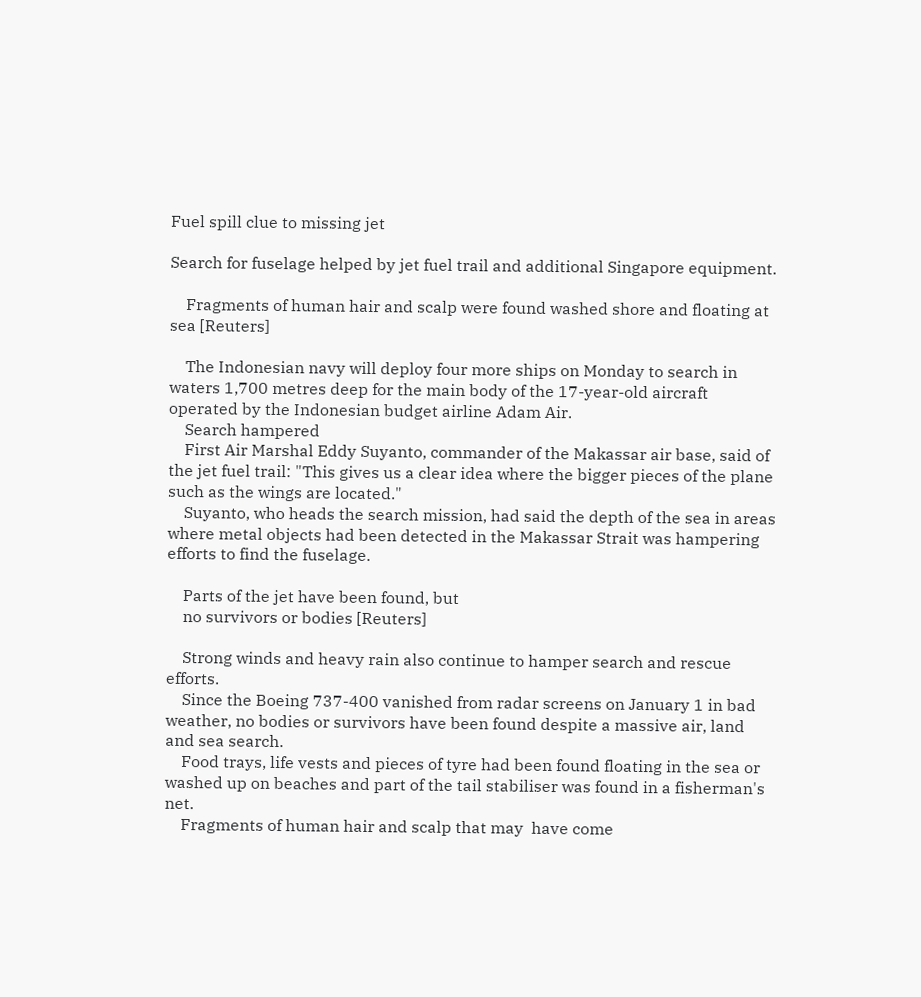Fuel spill clue to missing jet

Search for fuselage helped by jet fuel trail and additional Singapore equipment.

    Fragments of human hair and scalp were found washed shore and floating at sea [Reuters]

    The Indonesian navy will deploy four more ships on Monday to search in waters 1,700 metres deep for the main body of the 17-year-old aircraft operated by the Indonesian budget airline Adam Air.
    Search hampered
    First Air Marshal Eddy Suyanto, commander of the Makassar air base, said of the jet fuel trail: "This gives us a clear idea where the bigger pieces of the plane such as the wings are located."
    Suyanto, who heads the search mission, had said the depth of the sea in areas where metal objects had been detected in the Makassar Strait was hampering efforts to find the fuselage.

    Parts of the jet have been found, but
    no survivors or bodies [Reuters]

    Strong winds and heavy rain also continue to hamper search and rescue efforts.
    Since the Boeing 737-400 vanished from radar screens on January 1 in bad weather, no bodies or survivors have been found despite a massive air, land and sea search.
    Food trays, life vests and pieces of tyre had been found floating in the sea or washed up on beaches and part of the tail stabiliser was found in a fisherman's net.
    Fragments of human hair and scalp that may  have come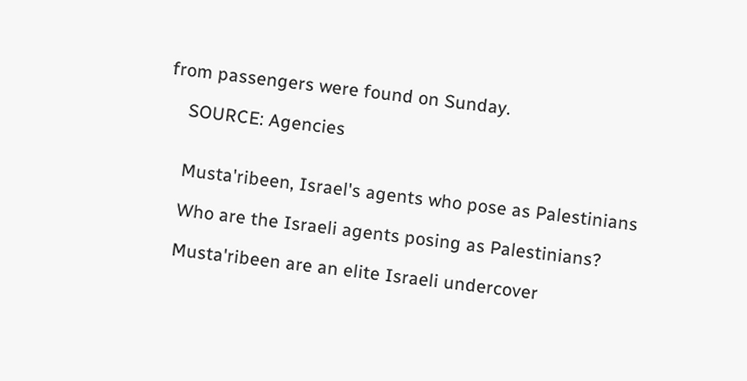from passengers were found on Sunday.

    SOURCE: Agencies


    Musta'ribeen, Israel's agents who pose as Palestinians

    Who are the Israeli agents posing as Palestinians?

    Musta'ribeen are an elite Israeli undercover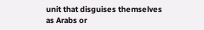unit that disguises themselves as Arabs or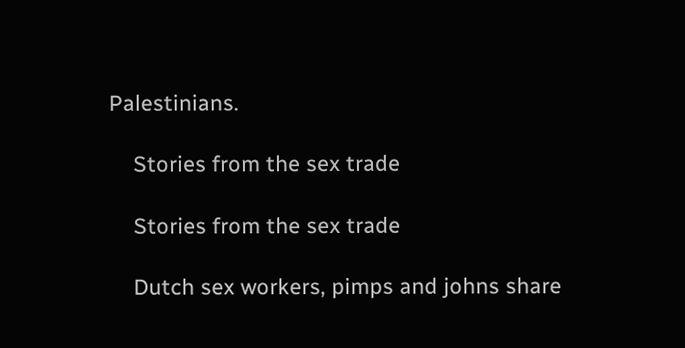Palestinians.

    Stories from the sex trade

    Stories from the sex trade

    Dutch sex workers, pimps and johns share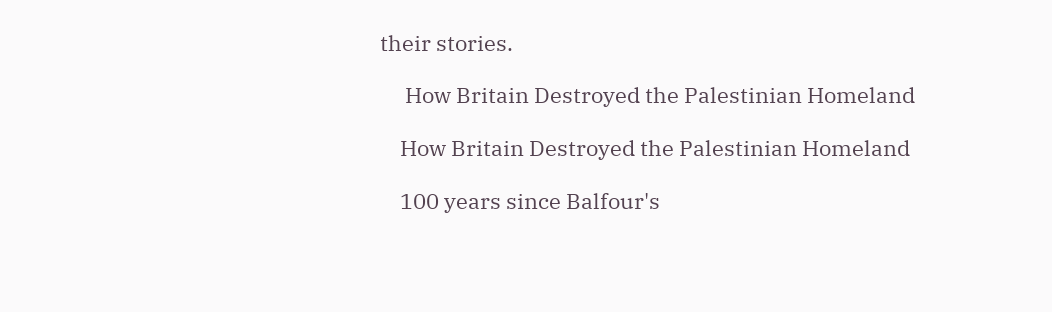their stories.

     How Britain Destroyed the Palestinian Homeland

    How Britain Destroyed the Palestinian Homeland

    100 years since Balfour's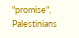"promise", Palestinians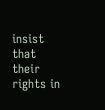insist that their rights in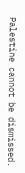Palestine cannot be dismissed.